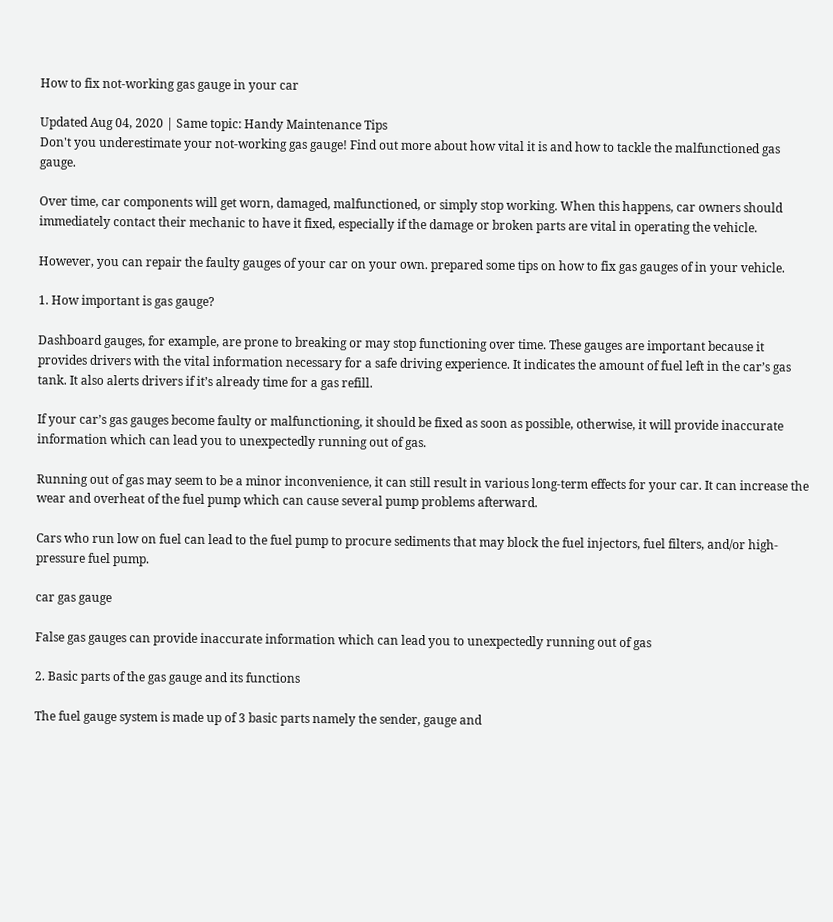How to fix not-working gas gauge in your car

Updated Aug 04, 2020 | Same topic: Handy Maintenance Tips
Don't you underestimate your not-working gas gauge! Find out more about how vital it is and how to tackle the malfunctioned gas gauge.

Over time, car components will get worn, damaged, malfunctioned, or simply stop working. When this happens, car owners should immediately contact their mechanic to have it fixed, especially if the damage or broken parts are vital in operating the vehicle.

However, you can repair the faulty gauges of your car on your own. prepared some tips on how to fix gas gauges of in your vehicle.

1. How important is gas gauge?

Dashboard gauges, for example, are prone to breaking or may stop functioning over time. These gauges are important because it provides drivers with the vital information necessary for a safe driving experience. It indicates the amount of fuel left in the car’s gas tank. It also alerts drivers if it’s already time for a gas refill.

If your car’s gas gauges become faulty or malfunctioning, it should be fixed as soon as possible, otherwise, it will provide inaccurate information which can lead you to unexpectedly running out of gas.

Running out of gas may seem to be a minor inconvenience, it can still result in various long-term effects for your car. It can increase the wear and overheat of the fuel pump which can cause several pump problems afterward.

Cars who run low on fuel can lead to the fuel pump to procure sediments that may block the fuel injectors, fuel filters, and/or high-pressure fuel pump.

car gas gauge

False gas gauges can provide inaccurate information which can lead you to unexpectedly running out of gas

2. Basic parts of the gas gauge and its functions

The fuel gauge system is made up of 3 basic parts namely the sender, gauge and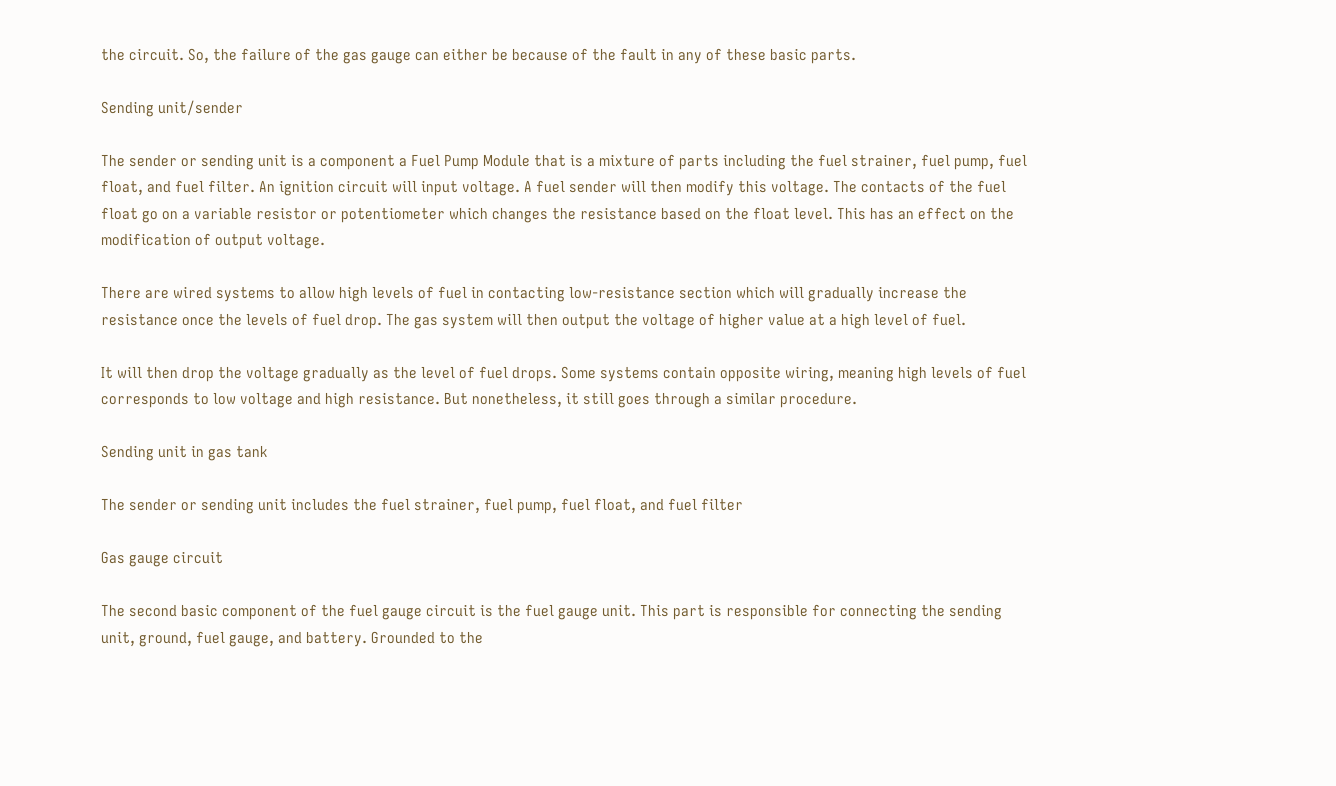the circuit. So, the failure of the gas gauge can either be because of the fault in any of these basic parts.

Sending unit/sender

The sender or sending unit is a component a Fuel Pump Module that is a mixture of parts including the fuel strainer, fuel pump, fuel float, and fuel filter. An ignition circuit will input voltage. A fuel sender will then modify this voltage. The contacts of the fuel float go on a variable resistor or potentiometer which changes the resistance based on the float level. This has an effect on the modification of output voltage.

There are wired systems to allow high levels of fuel in contacting low-resistance section which will gradually increase the resistance once the levels of fuel drop. The gas system will then output the voltage of higher value at a high level of fuel.

It will then drop the voltage gradually as the level of fuel drops. Some systems contain opposite wiring, meaning high levels of fuel corresponds to low voltage and high resistance. But nonetheless, it still goes through a similar procedure.

Sending unit in gas tank

The sender or sending unit includes the fuel strainer, fuel pump, fuel float, and fuel filter

Gas gauge circuit

The second basic component of the fuel gauge circuit is the fuel gauge unit. This part is responsible for connecting the sending unit, ground, fuel gauge, and battery. Grounded to the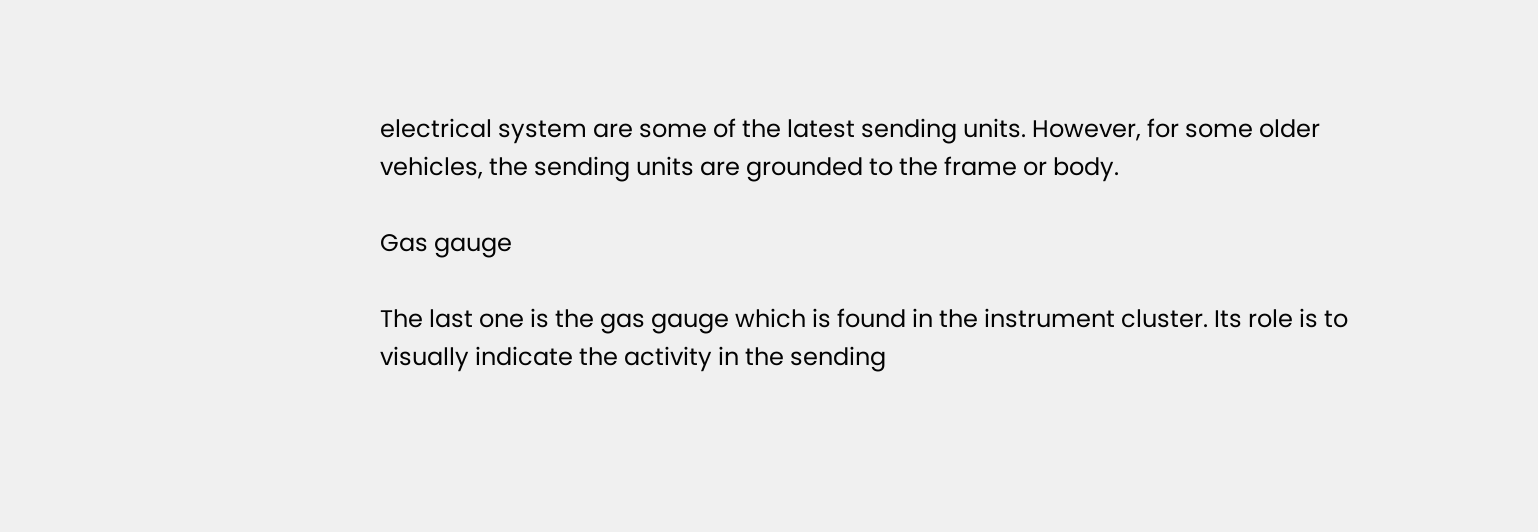electrical system are some of the latest sending units. However, for some older vehicles, the sending units are grounded to the frame or body.

Gas gauge

The last one is the gas gauge which is found in the instrument cluster. Its role is to visually indicate the activity in the sending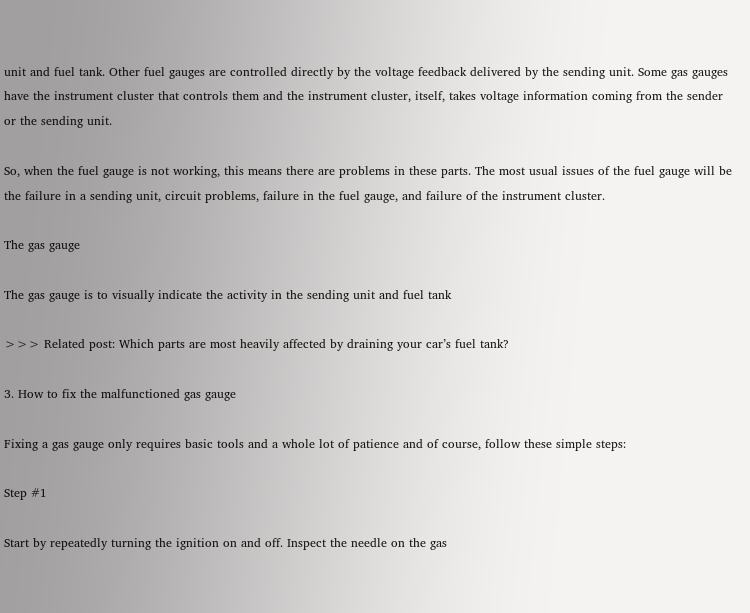unit and fuel tank. Other fuel gauges are controlled directly by the voltage feedback delivered by the sending unit. Some gas gauges have the instrument cluster that controls them and the instrument cluster, itself, takes voltage information coming from the sender or the sending unit.

So, when the fuel gauge is not working, this means there are problems in these parts. The most usual issues of the fuel gauge will be the failure in a sending unit, circuit problems, failure in the fuel gauge, and failure of the instrument cluster.

The gas gauge

The gas gauge is to visually indicate the activity in the sending unit and fuel tank

>>> Related post: Which parts are most heavily affected by draining your car’s fuel tank?

3. How to fix the malfunctioned gas gauge

Fixing a gas gauge only requires basic tools and a whole lot of patience and of course, follow these simple steps:

Step #1

Start by repeatedly turning the ignition on and off. Inspect the needle on the gas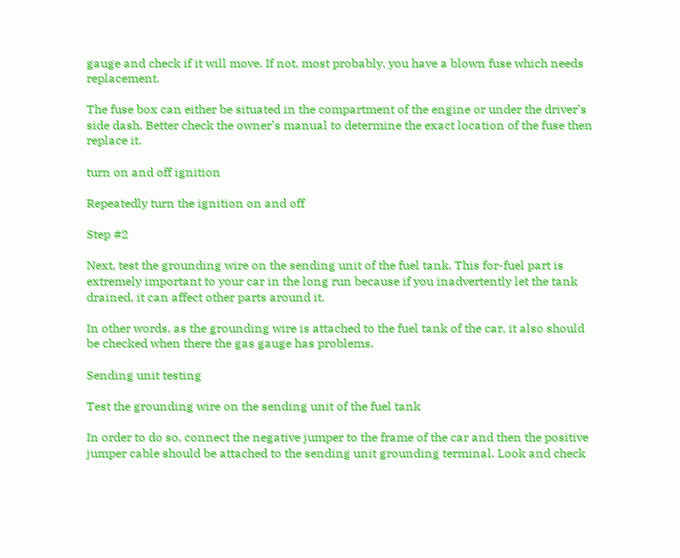gauge and check if it will move. If not, most probably, you have a blown fuse which needs replacement.

The fuse box can either be situated in the compartment of the engine or under the driver’s side dash. Better check the owner’s manual to determine the exact location of the fuse then replace it.

turn on and off ignition

Repeatedly turn the ignition on and off

Step #2

Next, test the grounding wire on the sending unit of the fuel tank. This for-fuel part is extremely important to your car in the long run because if you inadvertently let the tank drained, it can affect other parts around it.

In other words, as the grounding wire is attached to the fuel tank of the car, it also should be checked when there the gas gauge has problems.

Sending unit testing

Test the grounding wire on the sending unit of the fuel tank

In order to do so, connect the negative jumper to the frame of the car and then the positive jumper cable should be attached to the sending unit grounding terminal. Look and check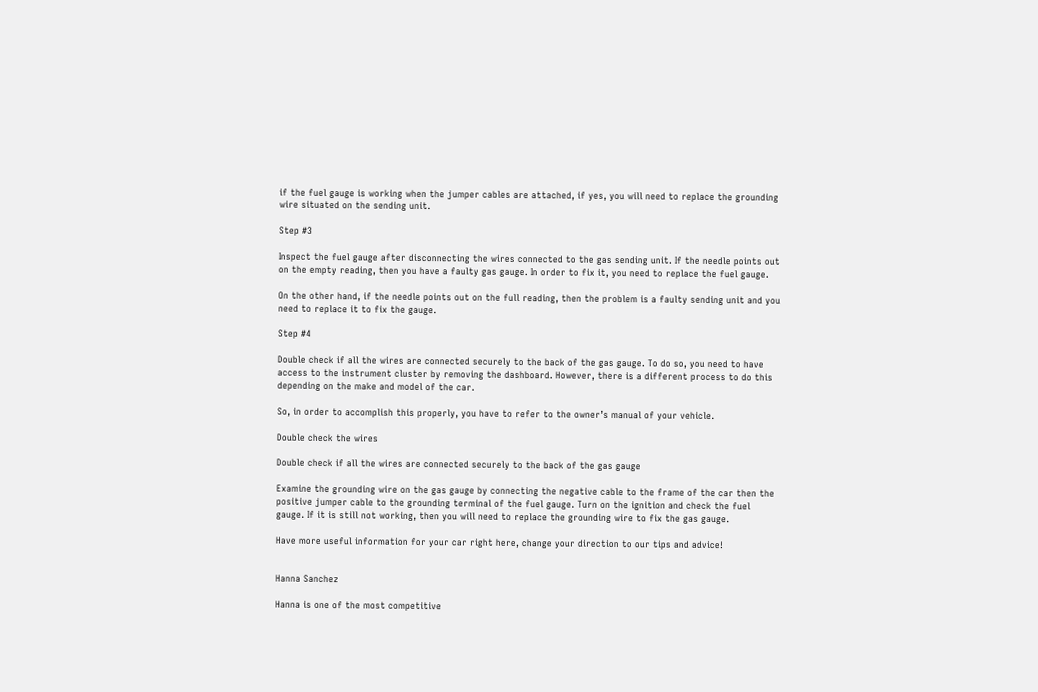if the fuel gauge is working when the jumper cables are attached, if yes, you will need to replace the grounding wire situated on the sending unit.

Step #3

Inspect the fuel gauge after disconnecting the wires connected to the gas sending unit. If the needle points out on the empty reading, then you have a faulty gas gauge. In order to fix it, you need to replace the fuel gauge.

On the other hand, if the needle points out on the full reading, then the problem is a faulty sending unit and you need to replace it to fix the gauge.

Step #4

Double check if all the wires are connected securely to the back of the gas gauge. To do so, you need to have access to the instrument cluster by removing the dashboard. However, there is a different process to do this depending on the make and model of the car.

So, in order to accomplish this properly, you have to refer to the owner’s manual of your vehicle.

Double check the wires

Double check if all the wires are connected securely to the back of the gas gauge

Examine the grounding wire on the gas gauge by connecting the negative cable to the frame of the car then the positive jumper cable to the grounding terminal of the fuel gauge. Turn on the ignition and check the fuel gauge. If it is still not working, then you will need to replace the grounding wire to fix the gas gauge.

Have more useful information for your car right here, change your direction to our tips and advice!


Hanna Sanchez

Hanna is one of the most competitive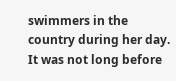swimmers in the country during her day. It was not long before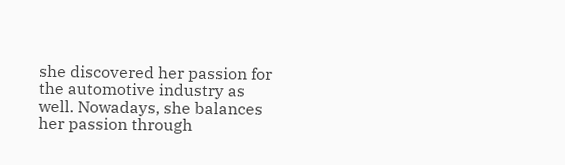she discovered her passion for the automotive industry as well. Nowadays, she balances her passion through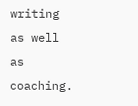writing as well as coaching.